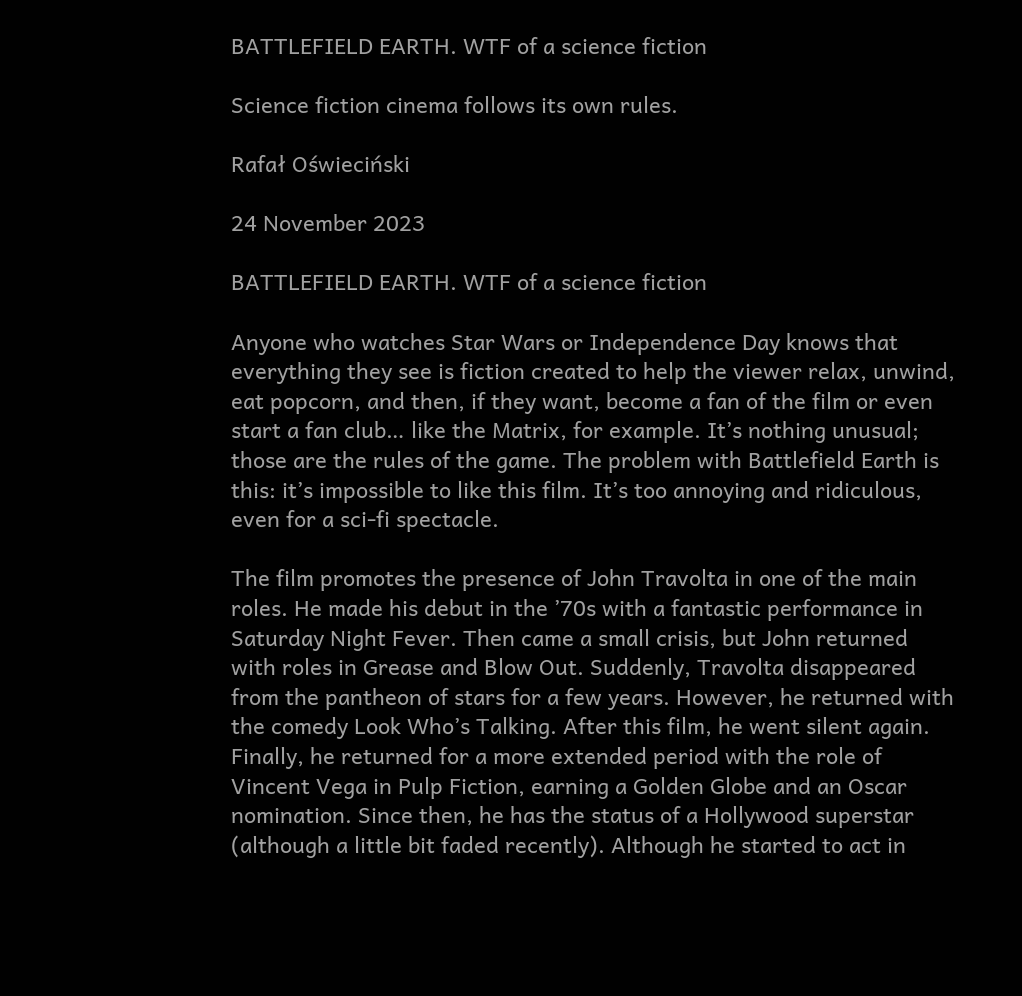BATTLEFIELD EARTH. WTF of a science fiction

Science fiction cinema follows its own rules.

Rafał Oświeciński

24 November 2023

BATTLEFIELD EARTH. WTF of a science fiction

Anyone who watches Star Wars or Independence Day knows that everything they see is fiction created to help the viewer relax, unwind, eat popcorn, and then, if they want, become a fan of the film or even start a fan club… like the Matrix, for example. It’s nothing unusual; those are the rules of the game. The problem with Battlefield Earth is this: it’s impossible to like this film. It’s too annoying and ridiculous, even for a sci-fi spectacle.

The film promotes the presence of John Travolta in one of the main roles. He made his debut in the ’70s with a fantastic performance in Saturday Night Fever. Then came a small crisis, but John returned with roles in Grease and Blow Out. Suddenly, Travolta disappeared from the pantheon of stars for a few years. However, he returned with the comedy Look Who’s Talking. After this film, he went silent again. Finally, he returned for a more extended period with the role of Vincent Vega in Pulp Fiction, earning a Golden Globe and an Oscar nomination. Since then, he has the status of a Hollywood superstar (although a little bit faded recently). Although he started to act in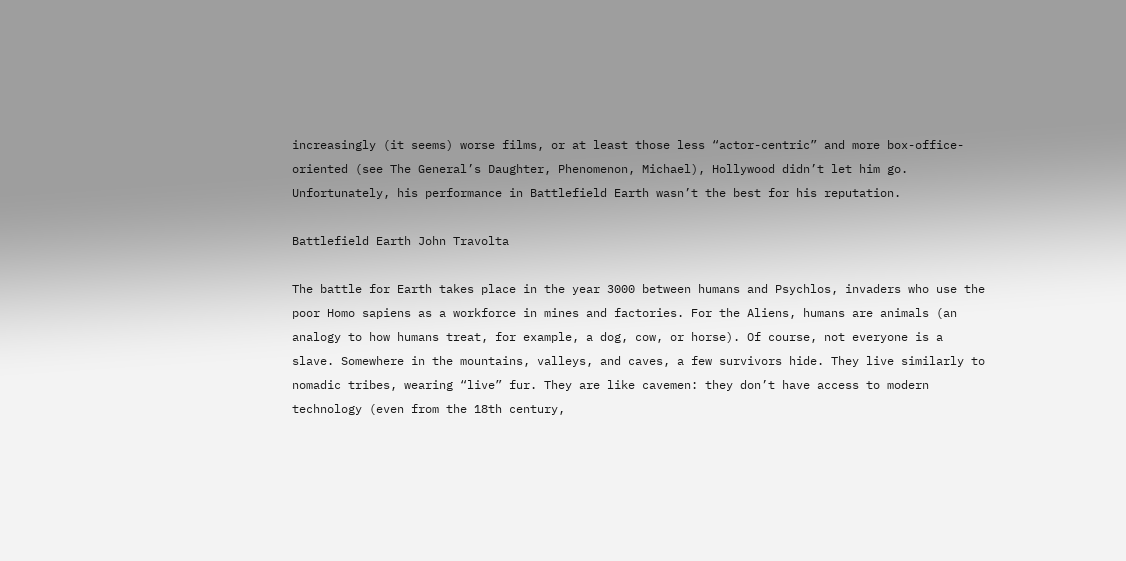increasingly (it seems) worse films, or at least those less “actor-centric” and more box-office-oriented (see The General’s Daughter, Phenomenon, Michael), Hollywood didn’t let him go. Unfortunately, his performance in Battlefield Earth wasn’t the best for his reputation.

Battlefield Earth John Travolta

The battle for Earth takes place in the year 3000 between humans and Psychlos, invaders who use the poor Homo sapiens as a workforce in mines and factories. For the Aliens, humans are animals (an analogy to how humans treat, for example, a dog, cow, or horse). Of course, not everyone is a slave. Somewhere in the mountains, valleys, and caves, a few survivors hide. They live similarly to nomadic tribes, wearing “live” fur. They are like cavemen: they don’t have access to modern technology (even from the 18th century,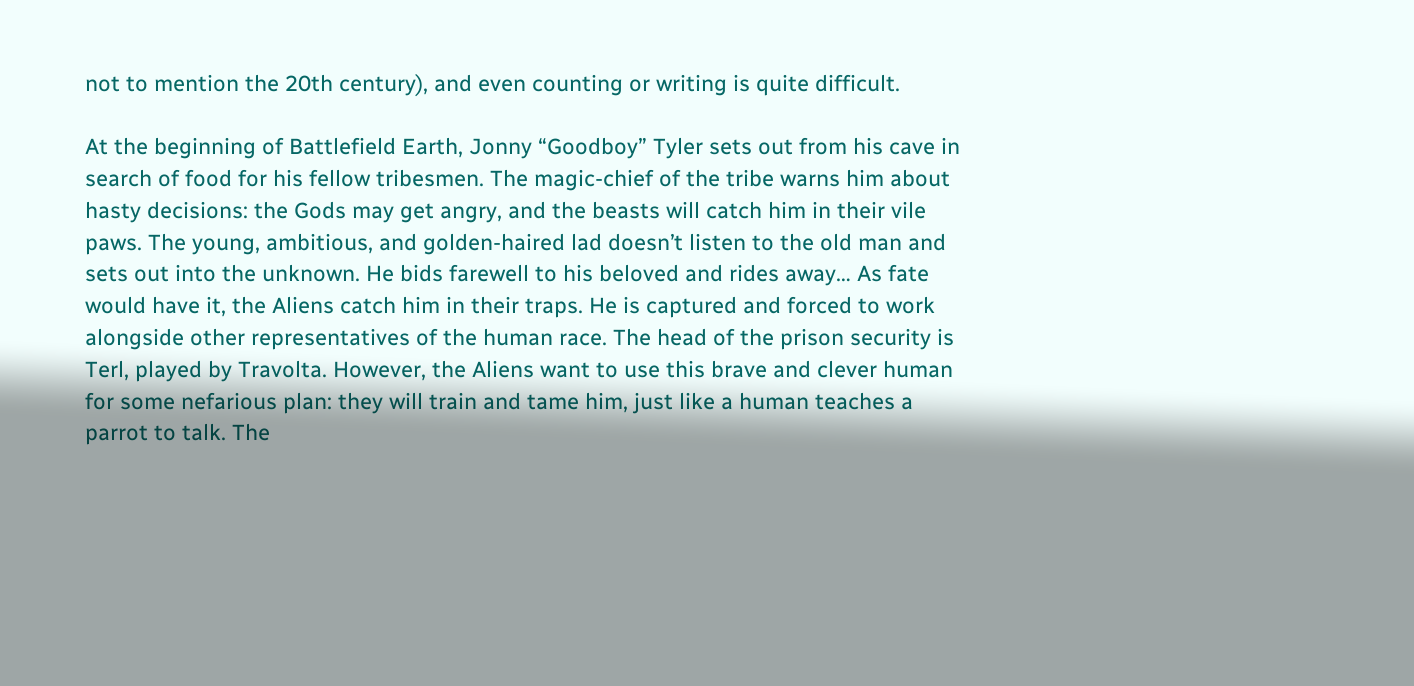not to mention the 20th century), and even counting or writing is quite difficult.

At the beginning of Battlefield Earth, Jonny “Goodboy” Tyler sets out from his cave in search of food for his fellow tribesmen. The magic-chief of the tribe warns him about hasty decisions: the Gods may get angry, and the beasts will catch him in their vile paws. The young, ambitious, and golden-haired lad doesn’t listen to the old man and sets out into the unknown. He bids farewell to his beloved and rides away… As fate would have it, the Aliens catch him in their traps. He is captured and forced to work alongside other representatives of the human race. The head of the prison security is Terl, played by Travolta. However, the Aliens want to use this brave and clever human for some nefarious plan: they will train and tame him, just like a human teaches a parrot to talk. The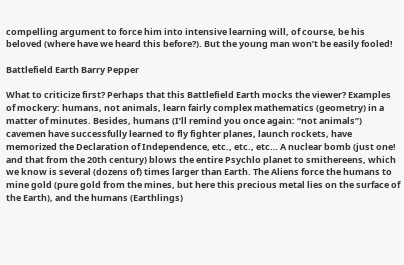compelling argument to force him into intensive learning will, of course, be his beloved (where have we heard this before?). But the young man won’t be easily fooled!

Battlefield Earth Barry Pepper

What to criticize first? Perhaps that this Battlefield Earth mocks the viewer? Examples of mockery: humans, not animals, learn fairly complex mathematics (geometry) in a matter of minutes. Besides, humans (I’ll remind you once again: “not animals”) cavemen have successfully learned to fly fighter planes, launch rockets, have memorized the Declaration of Independence, etc., etc., etc… A nuclear bomb (just one! and that from the 20th century) blows the entire Psychlo planet to smithereens, which we know is several (dozens of) times larger than Earth. The Aliens force the humans to mine gold (pure gold from the mines, but here this precious metal lies on the surface of the Earth), and the humans (Earthlings)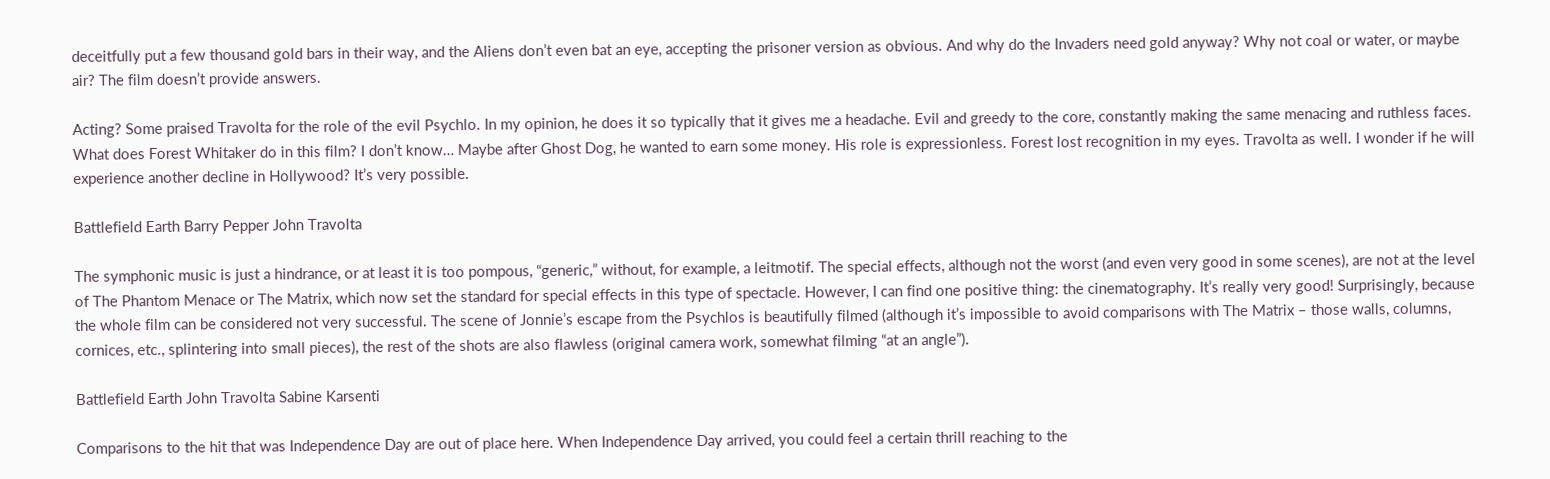deceitfully put a few thousand gold bars in their way, and the Aliens don’t even bat an eye, accepting the prisoner version as obvious. And why do the Invaders need gold anyway? Why not coal or water, or maybe air? The film doesn’t provide answers.

Acting? Some praised Travolta for the role of the evil Psychlo. In my opinion, he does it so typically that it gives me a headache. Evil and greedy to the core, constantly making the same menacing and ruthless faces. What does Forest Whitaker do in this film? I don’t know… Maybe after Ghost Dog, he wanted to earn some money. His role is expressionless. Forest lost recognition in my eyes. Travolta as well. I wonder if he will experience another decline in Hollywood? It’s very possible.

Battlefield Earth Barry Pepper John Travolta

The symphonic music is just a hindrance, or at least it is too pompous, “generic,” without, for example, a leitmotif. The special effects, although not the worst (and even very good in some scenes), are not at the level of The Phantom Menace or The Matrix, which now set the standard for special effects in this type of spectacle. However, I can find one positive thing: the cinematography. It’s really very good! Surprisingly, because the whole film can be considered not very successful. The scene of Jonnie’s escape from the Psychlos is beautifully filmed (although it’s impossible to avoid comparisons with The Matrix – those walls, columns, cornices, etc., splintering into small pieces), the rest of the shots are also flawless (original camera work, somewhat filming “at an angle”).

Battlefield Earth John Travolta Sabine Karsenti

Comparisons to the hit that was Independence Day are out of place here. When Independence Day arrived, you could feel a certain thrill reaching to the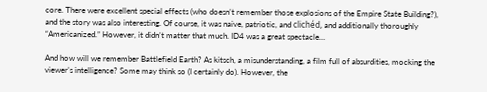core. There were excellent special effects (who doesn’t remember those explosions of the Empire State Building?), and the story was also interesting. Of course, it was naive, patriotic, and clichéd, and additionally thoroughly “Americanized.” However, it didn’t matter that much. ID4 was a great spectacle…

And how will we remember Battlefield Earth? As kitsch, a misunderstanding, a film full of absurdities, mocking the viewer’s intelligence? Some may think so (I certainly do). However, the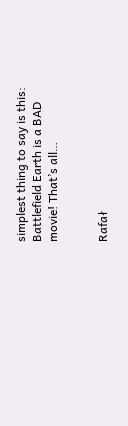simplest thing to say is this: Battlefield Earth is a BAD movie! That’s all…


Rafał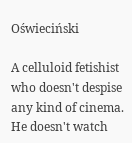Oświeciński

A celluloid fetishist who doesn't despise any kind of cinema. He doesn't watch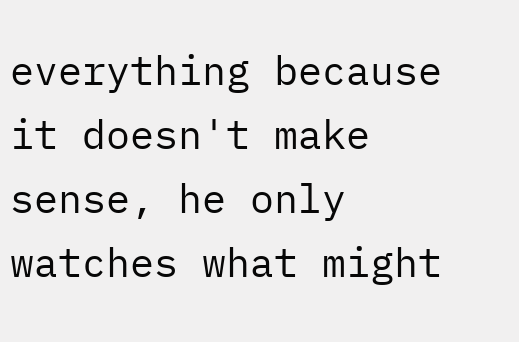everything because it doesn't make sense, he only watches what might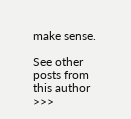make sense.

See other posts from this author >>>